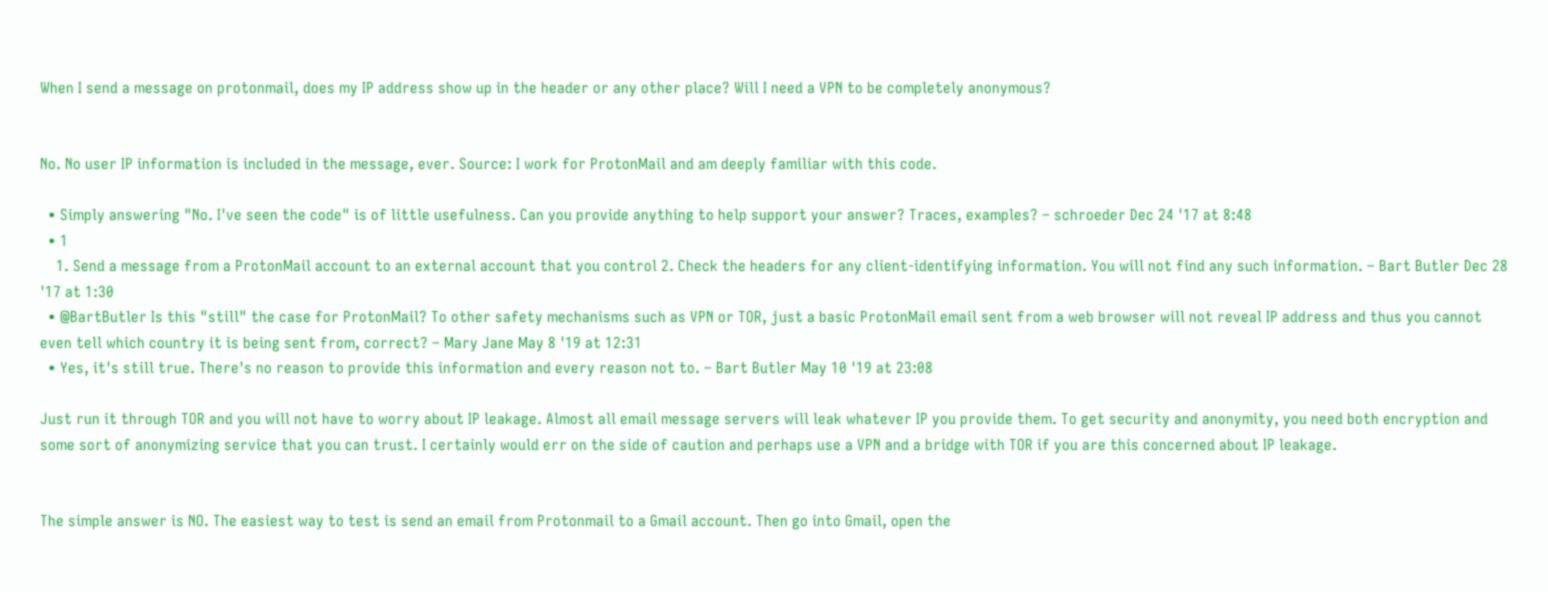When I send a message on protonmail, does my IP address show up in the header or any other place? Will I need a VPN to be completely anonymous?


No. No user IP information is included in the message, ever. Source: I work for ProtonMail and am deeply familiar with this code.

  • Simply answering "No. I've seen the code" is of little usefulness. Can you provide anything to help support your answer? Traces, examples? – schroeder Dec 24 '17 at 8:48
  • 1
    1. Send a message from a ProtonMail account to an external account that you control 2. Check the headers for any client-identifying information. You will not find any such information. – Bart Butler Dec 28 '17 at 1:30
  • @BartButler Is this "still" the case for ProtonMail? To other safety mechanisms such as VPN or TOR, just a basic ProtonMail email sent from a web browser will not reveal IP address and thus you cannot even tell which country it is being sent from, correct? – Mary Jane May 8 '19 at 12:31
  • Yes, it's still true. There's no reason to provide this information and every reason not to. – Bart Butler May 10 '19 at 23:08

Just run it through TOR and you will not have to worry about IP leakage. Almost all email message servers will leak whatever IP you provide them. To get security and anonymity, you need both encryption and some sort of anonymizing service that you can trust. I certainly would err on the side of caution and perhaps use a VPN and a bridge with TOR if you are this concerned about IP leakage.


The simple answer is NO. The easiest way to test is send an email from Protonmail to a Gmail account. Then go into Gmail, open the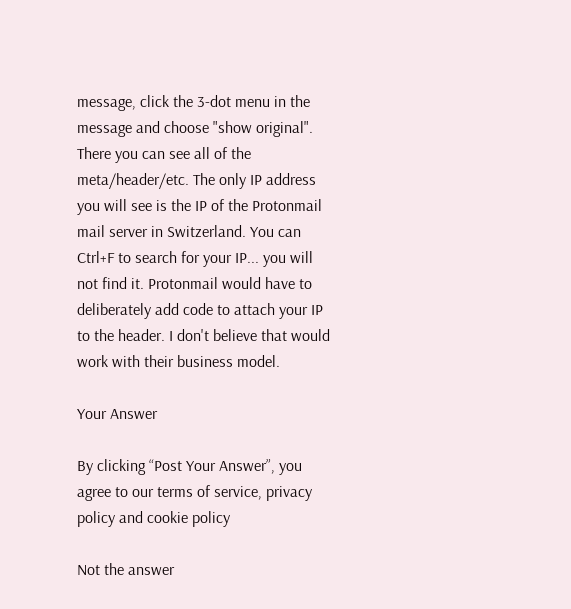message, click the 3-dot menu in the message and choose "show original". There you can see all of the meta/header/etc. The only IP address you will see is the IP of the Protonmail mail server in Switzerland. You can Ctrl+F to search for your IP... you will not find it. Protonmail would have to deliberately add code to attach your IP to the header. I don't believe that would work with their business model.

Your Answer

By clicking “Post Your Answer”, you agree to our terms of service, privacy policy and cookie policy

Not the answer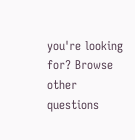you're looking for? Browse other questions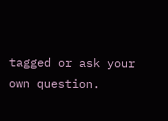tagged or ask your own question.